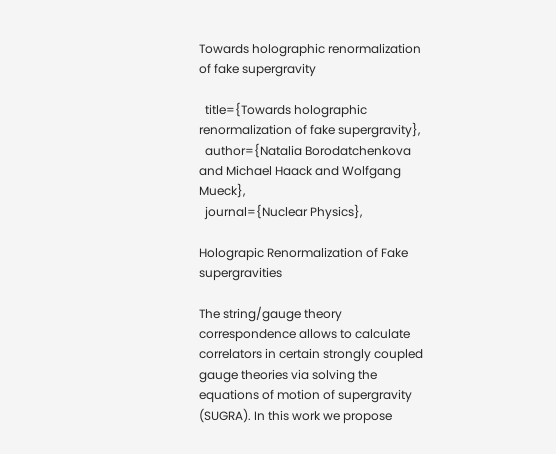Towards holographic renormalization of fake supergravity

  title={Towards holographic renormalization of fake supergravity},
  author={Natalia Borodatchenkova and Michael Haack and Wolfgang Mueck},
  journal={Nuclear Physics},

Holograpic Renormalization of Fake supergravities

The string/gauge theory correspondence allows to calculate correlators in certain strongly coupled gauge theories via solving the equations of motion of supergravity (SUGRA). In this work we propose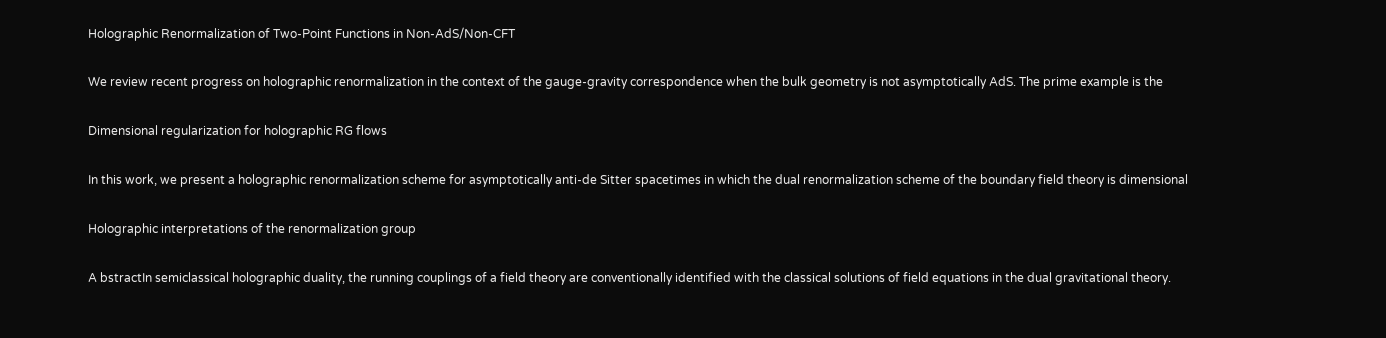Holographic Renormalization of Two-Point Functions in Non-AdS/Non-CFT

We review recent progress on holographic renormalization in the context of the gauge-gravity correspondence when the bulk geometry is not asymptotically AdS. The prime example is the

Dimensional regularization for holographic RG flows

In this work, we present a holographic renormalization scheme for asymptotically anti-de Sitter spacetimes in which the dual renormalization scheme of the boundary field theory is dimensional

Holographic interpretations of the renormalization group

A bstractIn semiclassical holographic duality, the running couplings of a field theory are conventionally identified with the classical solutions of field equations in the dual gravitational theory.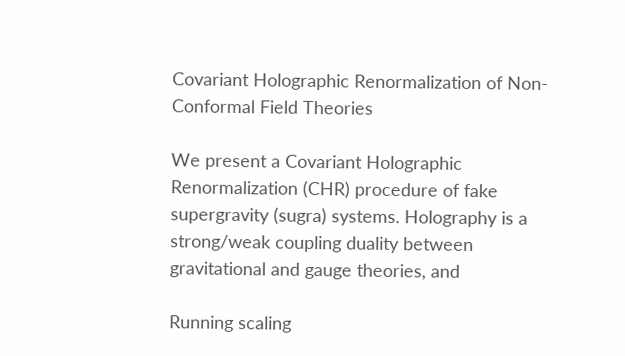Covariant Holographic Renormalization of Non-Conformal Field Theories

We present a Covariant Holographic Renormalization (CHR) procedure of fake supergravity (sugra) systems. Holography is a strong/weak coupling duality between gravitational and gauge theories, and

Running scaling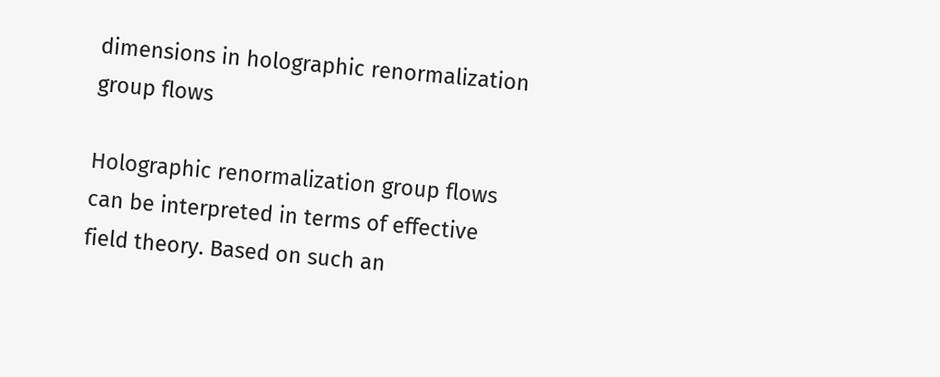dimensions in holographic renormalization group flows

Holographic renormalization group flows can be interpreted in terms of effective field theory. Based on such an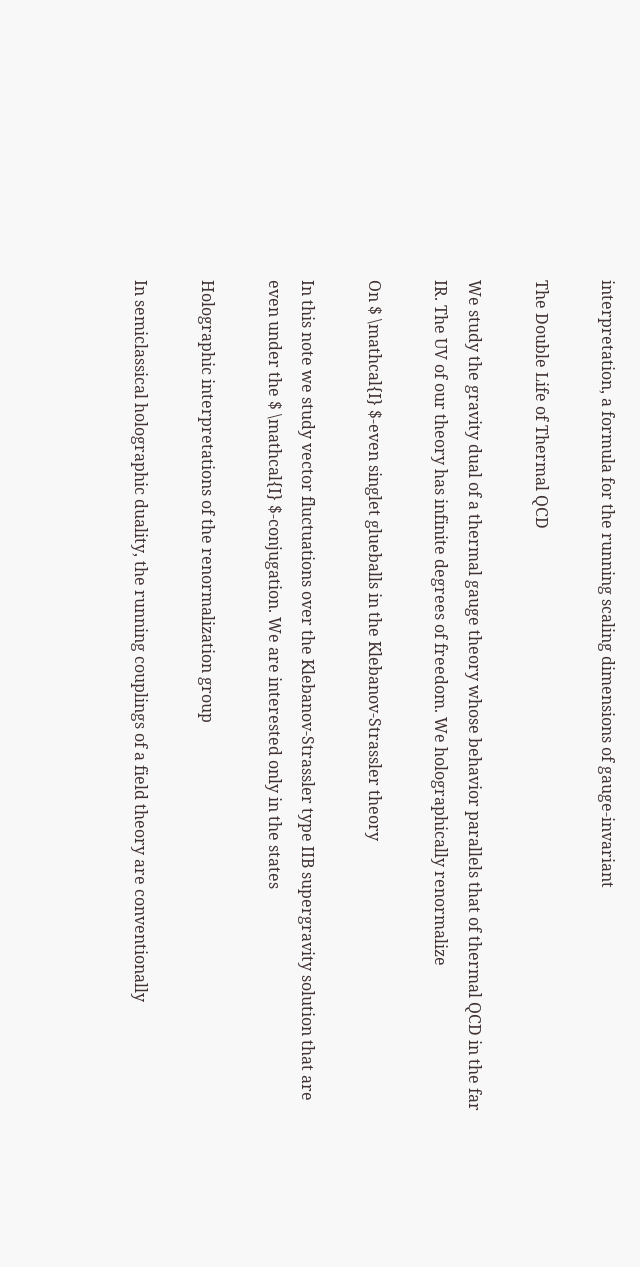interpretation, a formula for the running scaling dimensions of gauge-invariant

The Double Life of Thermal QCD

We study the gravity dual of a thermal gauge theory whose behavior parallels that of thermal QCD in the far IR. The UV of our theory has infinite degrees of freedom. We holographically renormalize

On $ \mathcal{I} $-even singlet glueballs in the Klebanov-Strassler theory

In this note we study vector fluctuations over the Klebanov-Strassler type IIB supergravity solution that are even under the $ \mathcal{I} $-conjugation. We are interested only in the states

Holographic interpretations of the renormalization group

In semiclassical holographic duality, the running couplings of a field theory are conventionally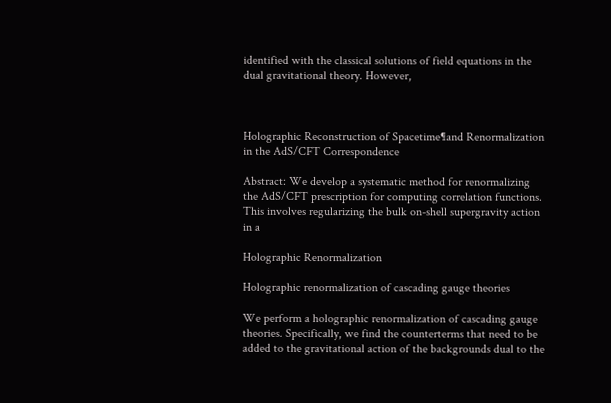identified with the classical solutions of field equations in the dual gravitational theory. However,



Holographic Reconstruction of Spacetime¶and Renormalization in the AdS/CFT Correspondence

Abstract: We develop a systematic method for renormalizing the AdS/CFT prescription for computing correlation functions. This involves regularizing the bulk on-shell supergravity action in a

Holographic Renormalization

Holographic renormalization of cascading gauge theories

We perform a holographic renormalization of cascading gauge theories. Specifically, we find the counterterms that need to be added to the gravitational action of the backgrounds dual to the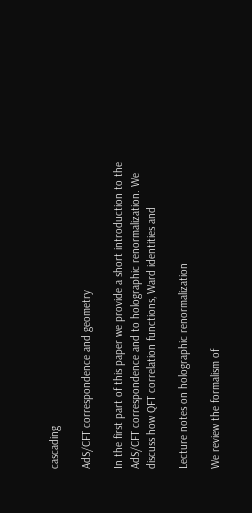cascading

AdS/CFT correspondence and geometry

In the first part of this paper we provide a short introduction to the AdS/CFT correspondence and to holographic renormalization. We discuss how QFT correlation functions, Ward identities and

Lecture notes on holographic renormalization

We review the formalism of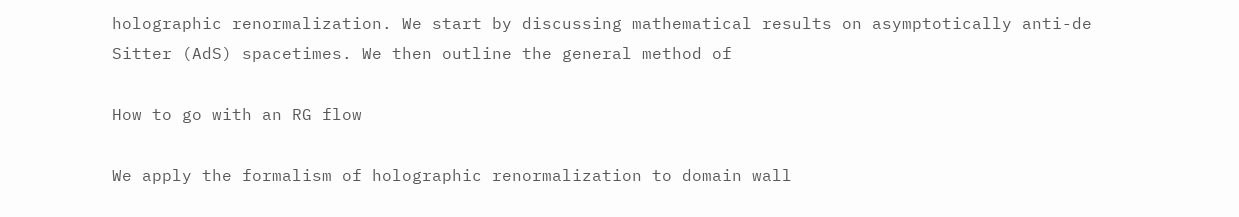holographic renormalization. We start by discussing mathematical results on asymptotically anti-de Sitter (AdS) spacetimes. We then outline the general method of

How to go with an RG flow

We apply the formalism of holographic renormalization to domain wall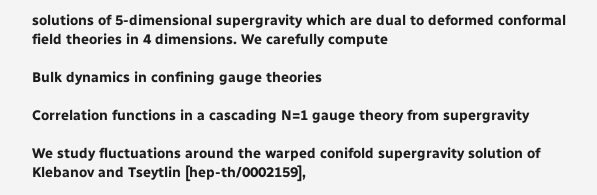solutions of 5-dimensional supergravity which are dual to deformed conformal field theories in 4 dimensions. We carefully compute

Bulk dynamics in confining gauge theories

Correlation functions in a cascading N=1 gauge theory from supergravity

We study fluctuations around the warped conifold supergravity solution of Klebanov and Tseytlin [hep-th/0002159],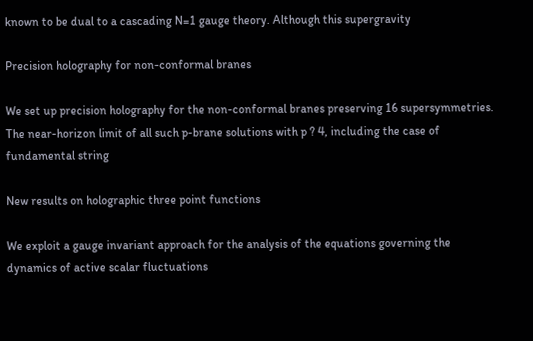known to be dual to a cascading N=1 gauge theory. Although this supergravity

Precision holography for non-conformal branes

We set up precision holography for the non-conformal branes preserving 16 supersymmetries. The near-horizon limit of all such p-brane solutions with p ? 4, including the case of fundamental string

New results on holographic three point functions

We exploit a gauge invariant approach for the analysis of the equations governing the dynamics of active scalar fluctuations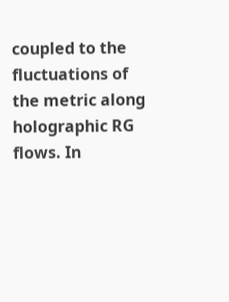coupled to the fluctuations of the metric along holographic RG flows. In